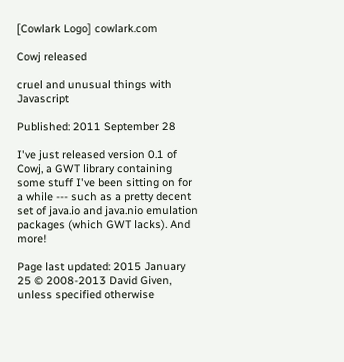[Cowlark Logo] cowlark.com

Cowj released

cruel and unusual things with Javascript

Published: 2011 September 28

I've just released version 0.1 of Cowj, a GWT library containing some stuff I've been sitting on for a while --- such as a pretty decent set of java.io and java.nio emulation packages (which GWT lacks). And more!

Page last updated: 2015 January 25 © 2008-2013 David Given, unless specified otherwise